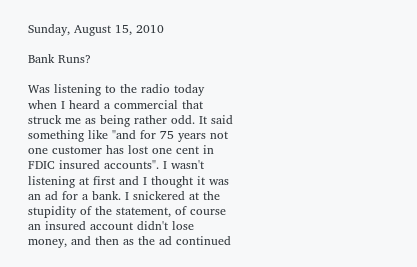Sunday, August 15, 2010

Bank Runs?

Was listening to the radio today when I heard a commercial that struck me as being rather odd. It said something like "and for 75 years not one customer has lost one cent in FDIC insured accounts". I wasn't listening at first and I thought it was an ad for a bank. I snickered at the stupidity of the statement, of course an insured account didn't lose money, and then as the ad continued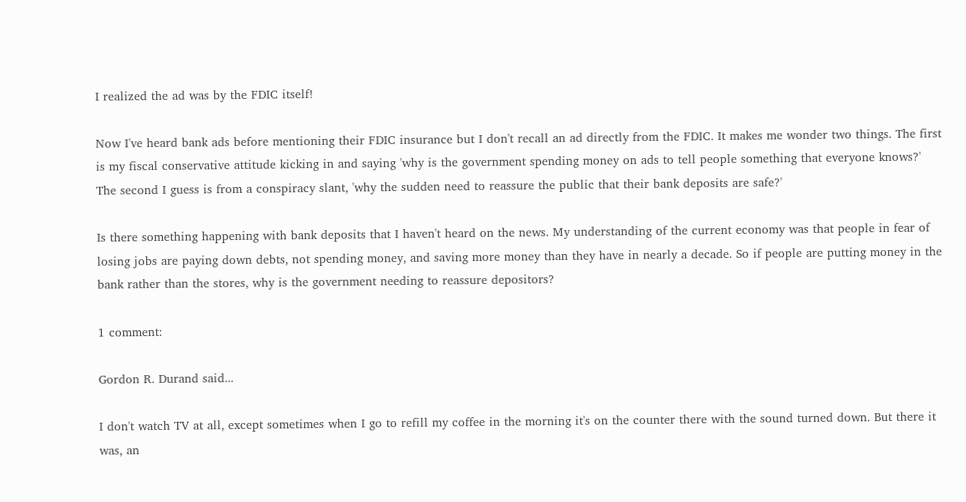I realized the ad was by the FDIC itself!

Now I've heard bank ads before mentioning their FDIC insurance but I don't recall an ad directly from the FDIC. It makes me wonder two things. The first is my fiscal conservative attitude kicking in and saying 'why is the government spending money on ads to tell people something that everyone knows?' The second I guess is from a conspiracy slant, 'why the sudden need to reassure the public that their bank deposits are safe?'

Is there something happening with bank deposits that I haven't heard on the news. My understanding of the current economy was that people in fear of losing jobs are paying down debts, not spending money, and saving more money than they have in nearly a decade. So if people are putting money in the bank rather than the stores, why is the government needing to reassure depositors?

1 comment:

Gordon R. Durand said...

I don't watch TV at all, except sometimes when I go to refill my coffee in the morning it's on the counter there with the sound turned down. But there it was, an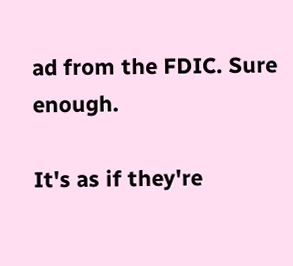ad from the FDIC. Sure enough.

It's as if they're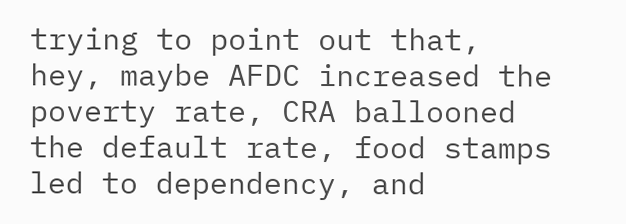trying to point out that, hey, maybe AFDC increased the poverty rate, CRA ballooned the default rate, food stamps led to dependency, and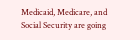Medicaid, Medicare, and Social Security are going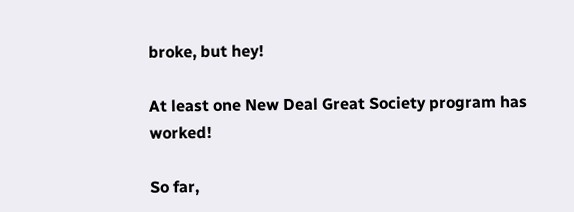broke, but hey!

At least one New Deal Great Society program has worked!

So far,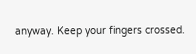anyway. Keep your fingers crossed.